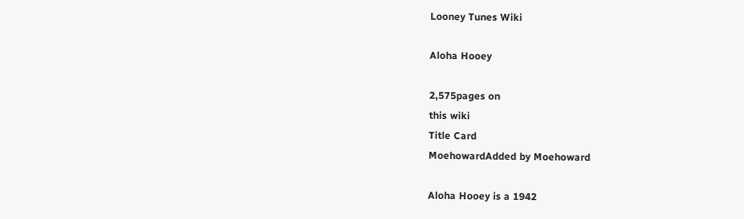Looney Tunes Wiki

Aloha Hooey

2,575pages on
this wiki
Title Card
MoehowardAdded by Moehoward

Aloha Hooey is a 1942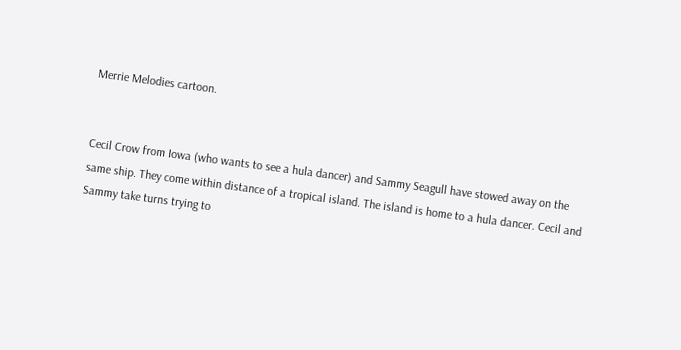Merrie Melodies cartoon.


Cecil Crow from Iowa (who wants to see a hula dancer) and Sammy Seagull have stowed away on the same ship. They come within distance of a tropical island. The island is home to a hula dancer. Cecil and Sammy take turns trying to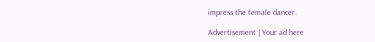impress the female dancer.

Advertisement | Your ad here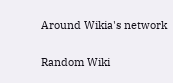Around Wikia's network

Random Wiki